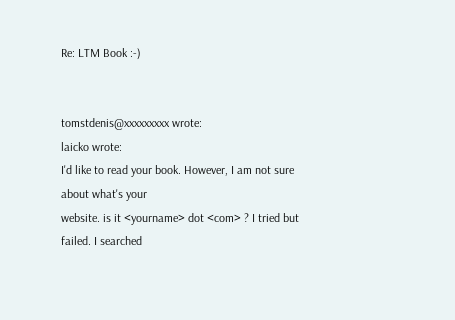Re: LTM Book :-)


tomstdenis@xxxxxxxxx wrote:
laicko wrote:
I'd like to read your book. However, I am not sure about what's your
website. is it <yourname> dot <com> ? I tried but failed. I searched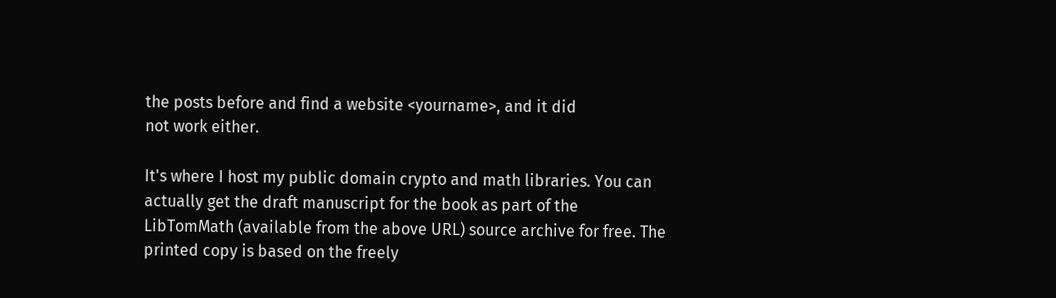the posts before and find a website <yourname>, and it did
not work either.

It's where I host my public domain crypto and math libraries. You can
actually get the draft manuscript for the book as part of the
LibTomMath (available from the above URL) source archive for free. The
printed copy is based on the freely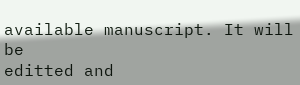available manuscript. It will be
editted and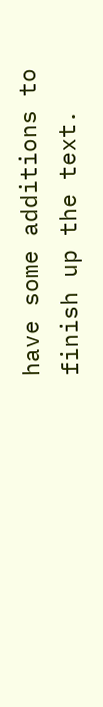have some additions to finish up the text.